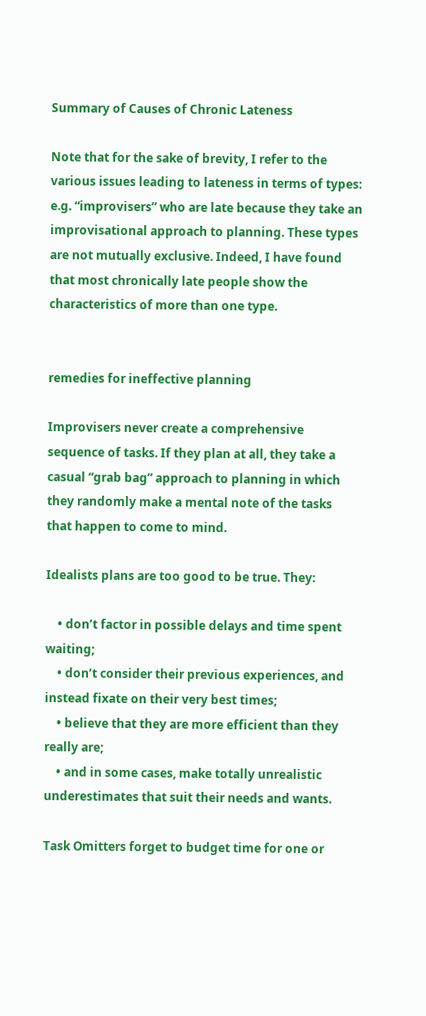Summary of Causes of Chronic Lateness

Note that for the sake of brevity, I refer to the various issues leading to lateness in terms of types: e.g. “improvisers” who are late because they take an improvisational approach to planning. These types are not mutually exclusive. Indeed, I have found that most chronically late people show the characteristics of more than one type.


remedies for ineffective planning

Improvisers never create a comprehensive sequence of tasks. If they plan at all, they take a casual “grab bag” approach to planning in which they randomly make a mental note of the tasks that happen to come to mind.

Idealists plans are too good to be true. They:

    • don’t factor in possible delays and time spent waiting;
    • don’t consider their previous experiences, and instead fixate on their very best times;
    • believe that they are more efficient than they really are;
    • and in some cases, make totally unrealistic underestimates that suit their needs and wants.

Task Omitters forget to budget time for one or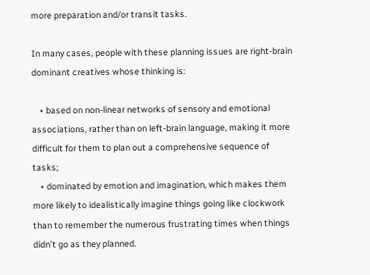more preparation and/or transit tasks.

In many cases, people with these planning issues are right-brain dominant creatives whose thinking is:

    • based on non-linear networks of sensory and emotional associations, rather than on left-brain language, making it more difficult for them to plan out a comprehensive sequence of tasks;
    • dominated by emotion and imagination, which makes them more likely to idealistically imagine things going like clockwork than to remember the numerous frustrating times when things didn’t go as they planned.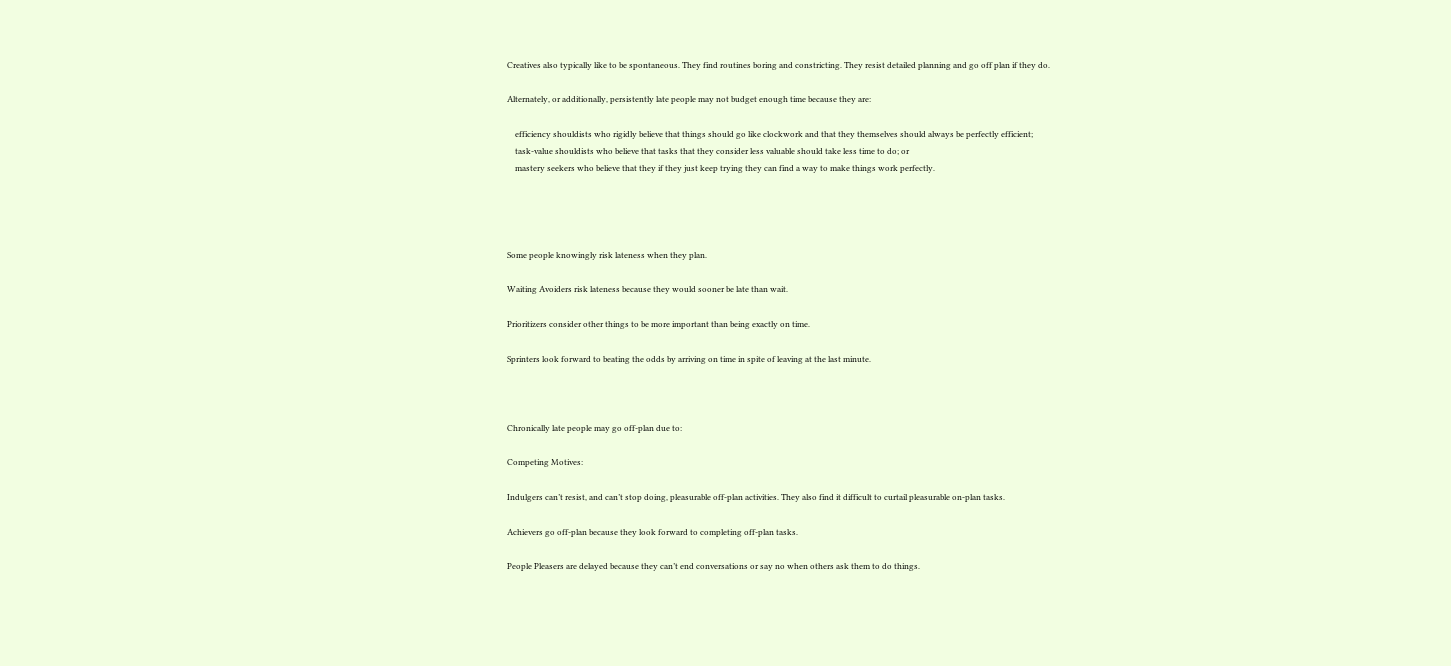Creatives also typically like to be spontaneous. They find routines boring and constricting. They resist detailed planning and go off plan if they do.

Alternately, or additionally, persistently late people may not budget enough time because they are:

    efficiency shouldists who rigidly believe that things should go like clockwork and that they themselves should always be perfectly efficient;
    task-value shouldists who believe that tasks that they consider less valuable should take less time to do; or
    mastery seekers who believe that they if they just keep trying they can find a way to make things work perfectly.




Some people knowingly risk lateness when they plan.

Waiting Avoiders risk lateness because they would sooner be late than wait.

Prioritizers consider other things to be more important than being exactly on time.

Sprinters look forward to beating the odds by arriving on time in spite of leaving at the last minute.



Chronically late people may go off-plan due to:

Competing Motives:

Indulgers can’t resist, and can’t stop doing, pleasurable off-plan activities. They also find it difficult to curtail pleasurable on-plan tasks.

Achievers go off-plan because they look forward to completing off-plan tasks.

People Pleasers are delayed because they can’t end conversations or say no when others ask them to do things.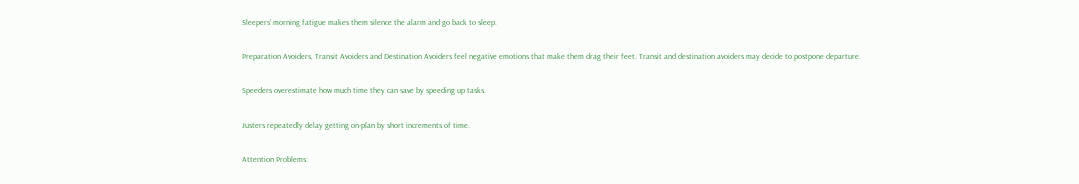Sleepers’ morning fatigue makes them silence the alarm and go back to sleep.

Preparation Avoiders, Transit Avoiders and Destination Avoiders feel negative emotions that make them drag their feet. Transit and destination avoiders may decide to postpone departure.

Speeders overestimate how much time they can save by speeding up tasks.

Justers repeatedly delay getting on-plan by short increments of time.

Attention Problems: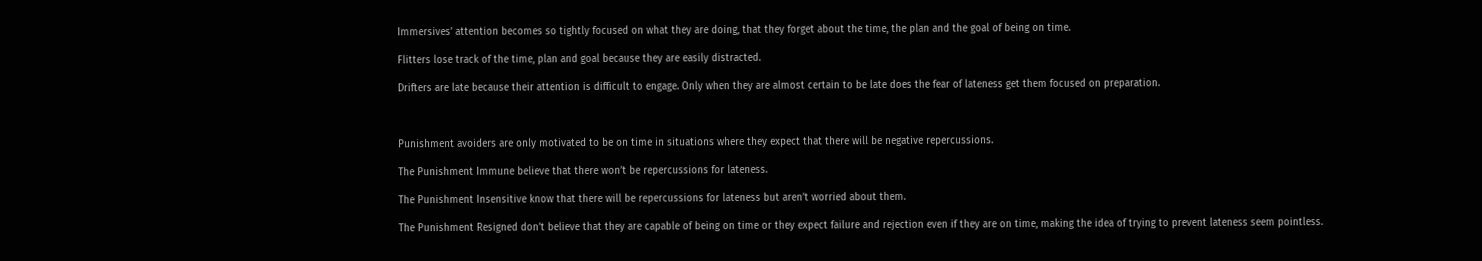Immersives’ attention becomes so tightly focused on what they are doing, that they forget about the time, the plan and the goal of being on time.

Flitters lose track of the time, plan and goal because they are easily distracted.

Drifters are late because their attention is difficult to engage. Only when they are almost certain to be late does the fear of lateness get them focused on preparation.



Punishment avoiders are only motivated to be on time in situations where they expect that there will be negative repercussions.

The Punishment Immune believe that there won’t be repercussions for lateness.

The Punishment Insensitive know that there will be repercussions for lateness but aren’t worried about them.

The Punishment Resigned don’t believe that they are capable of being on time or they expect failure and rejection even if they are on time, making the idea of trying to prevent lateness seem pointless.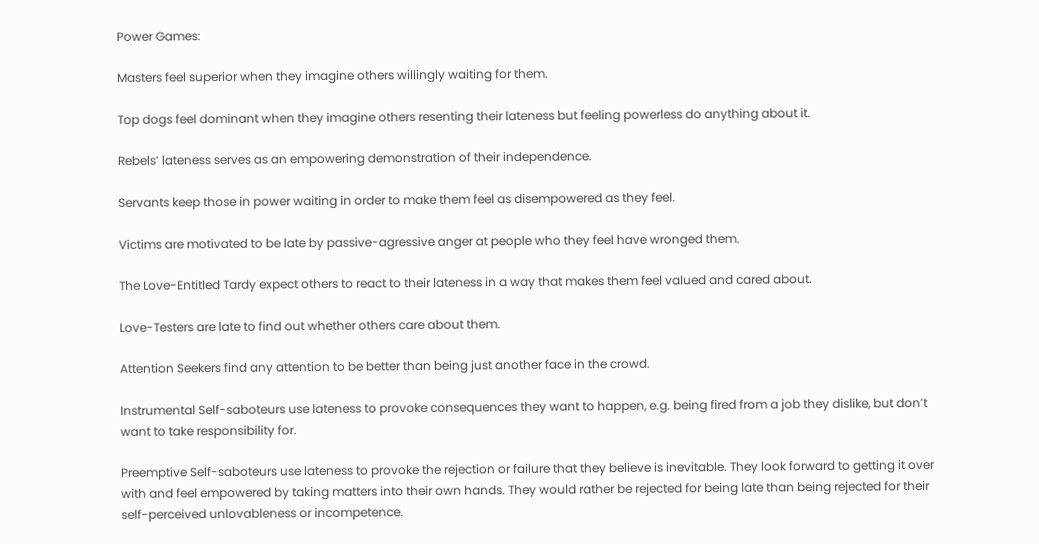Power Games:

Masters feel superior when they imagine others willingly waiting for them.

Top dogs feel dominant when they imagine others resenting their lateness but feeling powerless do anything about it.

Rebels’ lateness serves as an empowering demonstration of their independence.

Servants keep those in power waiting in order to make them feel as disempowered as they feel.

Victims are motivated to be late by passive-agressive anger at people who they feel have wronged them.

The Love-Entitled Tardy expect others to react to their lateness in a way that makes them feel valued and cared about.

Love-Testers are late to find out whether others care about them.

Attention Seekers find any attention to be better than being just another face in the crowd.

Instrumental Self-saboteurs use lateness to provoke consequences they want to happen, e.g. being fired from a job they dislike, but don’t want to take responsibility for.

Preemptive Self-saboteurs use lateness to provoke the rejection or failure that they believe is inevitable. They look forward to getting it over with and feel empowered by taking matters into their own hands. They would rather be rejected for being late than being rejected for their self-perceived unlovableness or incompetence.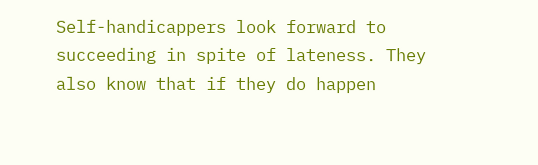Self-handicappers look forward to succeeding in spite of lateness. They also know that if they do happen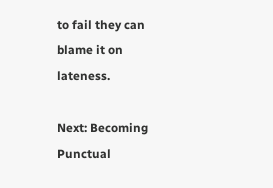to fail they can blame it on lateness.

Next: Becoming Punctual